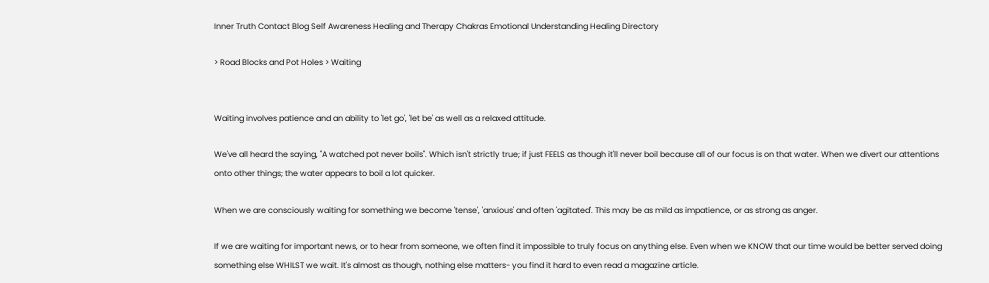Inner Truth Contact Blog Self Awareness Healing and Therapy Chakras Emotional Understanding Healing Directory

> Road Blocks and Pot Holes > Waiting


Waiting involves patience and an ability to 'let go', 'let be' as well as a relaxed attitude.

We've all heard the saying, "A watched pot never boils". Which isn't strictly true; if just FEELS as though it'll never boil because all of our focus is on that water. When we divert our attentions onto other things; the water appears to boil a lot quicker.

When we are consciously waiting for something we become 'tense', 'anxious' and often 'agitated'. This may be as mild as impatience, or as strong as anger.

If we are waiting for important news, or to hear from someone, we often find it impossible to truly focus on anything else. Even when we KNOW that our time would be better served doing something else WHILST we wait. It's almost as though, nothing else matters- you find it hard to even read a magazine article.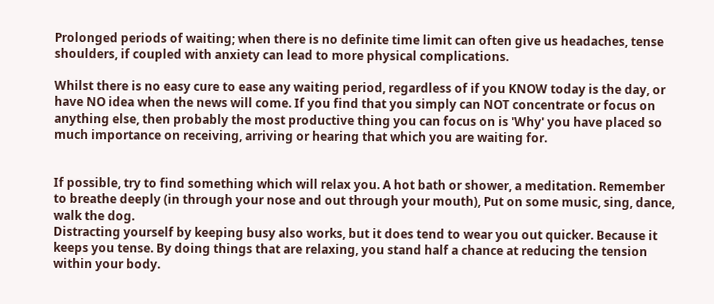Prolonged periods of waiting; when there is no definite time limit can often give us headaches, tense shoulders, if coupled with anxiety can lead to more physical complications.

Whilst there is no easy cure to ease any waiting period, regardless of if you KNOW today is the day, or have NO idea when the news will come. If you find that you simply can NOT concentrate or focus on anything else, then probably the most productive thing you can focus on is 'Why' you have placed so much importance on receiving, arriving or hearing that which you are waiting for.


If possible, try to find something which will relax you. A hot bath or shower, a meditation. Remember to breathe deeply (in through your nose and out through your mouth), Put on some music, sing, dance, walk the dog.
Distracting yourself by keeping busy also works, but it does tend to wear you out quicker. Because it keeps you tense. By doing things that are relaxing, you stand half a chance at reducing the tension within your body.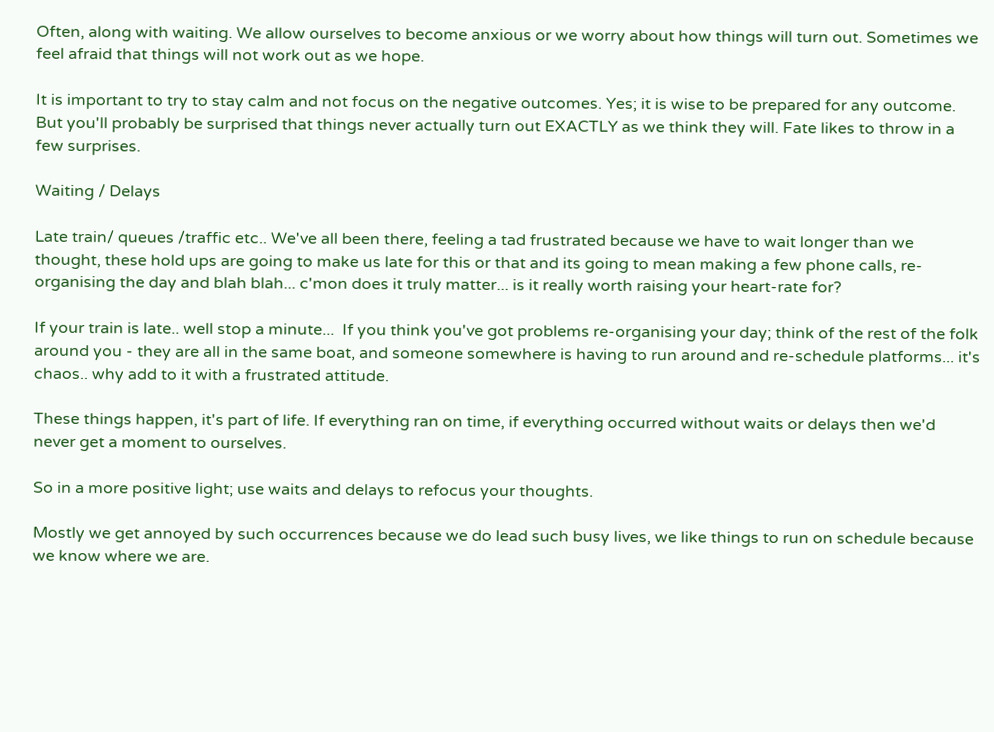Often, along with waiting. We allow ourselves to become anxious or we worry about how things will turn out. Sometimes we feel afraid that things will not work out as we hope.

It is important to try to stay calm and not focus on the negative outcomes. Yes; it is wise to be prepared for any outcome. But you'll probably be surprised that things never actually turn out EXACTLY as we think they will. Fate likes to throw in a few surprises.

Waiting / Delays

Late train/ queues /traffic etc.. We've all been there, feeling a tad frustrated because we have to wait longer than we thought, these hold ups are going to make us late for this or that and its going to mean making a few phone calls, re-organising the day and blah blah... c'mon does it truly matter... is it really worth raising your heart-rate for?

If your train is late.. well stop a minute...  If you think you've got problems re-organising your day; think of the rest of the folk around you - they are all in the same boat, and someone somewhere is having to run around and re-schedule platforms... it's chaos.. why add to it with a frustrated attitude.

These things happen, it's part of life. If everything ran on time, if everything occurred without waits or delays then we'd never get a moment to ourselves.

So in a more positive light; use waits and delays to refocus your thoughts.

Mostly we get annoyed by such occurrences because we do lead such busy lives, we like things to run on schedule because we know where we are.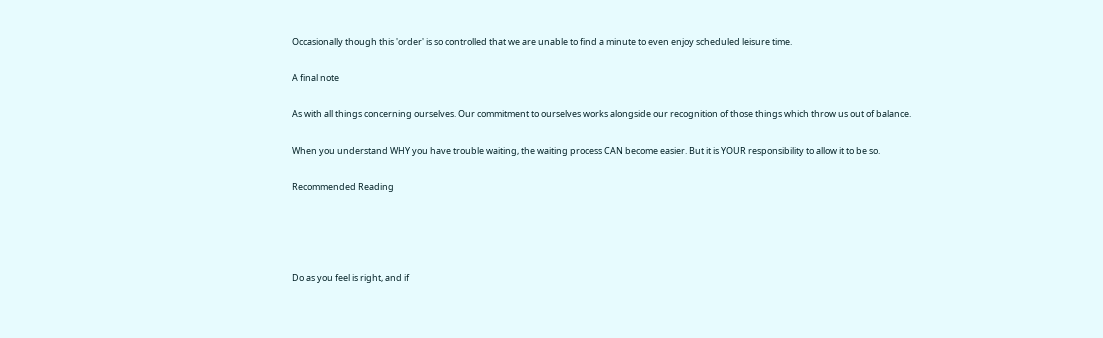Occasionally though this 'order' is so controlled that we are unable to find a minute to even enjoy scheduled leisure time.

A final note

As with all things concerning ourselves. Our commitment to ourselves works alongside our recognition of those things which throw us out of balance.

When you understand WHY you have trouble waiting, the waiting process CAN become easier. But it is YOUR responsibility to allow it to be so.

Recommended Reading




Do as you feel is right, and if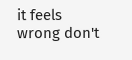it feels wrong don't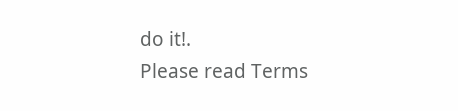do it!.
Please read Terms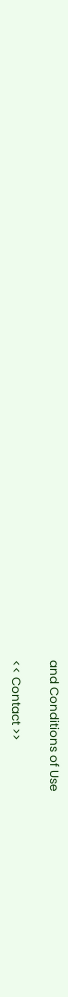and Conditions of Use

<< Contact >>